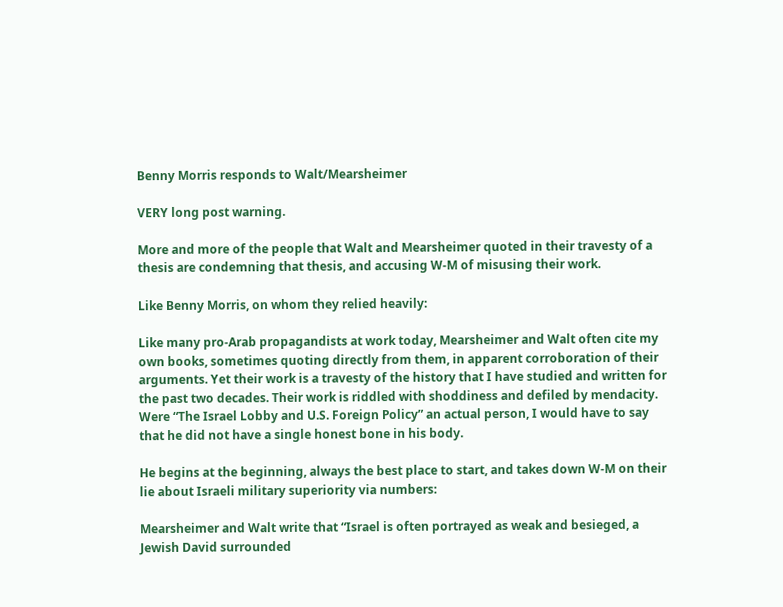Benny Morris responds to Walt/Mearsheimer

VERY long post warning.

More and more of the people that Walt and Mearsheimer quoted in their travesty of a thesis are condemning that thesis, and accusing W-M of misusing their work.

Like Benny Morris, on whom they relied heavily:

Like many pro-Arab propagandists at work today, Mearsheimer and Walt often cite my own books, sometimes quoting directly from them, in apparent corroboration of their arguments. Yet their work is a travesty of the history that I have studied and written for the past two decades. Their work is riddled with shoddiness and defiled by mendacity. Were “The Israel Lobby and U.S. Foreign Policy” an actual person, I would have to say that he did not have a single honest bone in his body.

He begins at the beginning, always the best place to start, and takes down W-M on their lie about Israeli military superiority via numbers:

Mearsheimer and Walt write that “Israel is often portrayed as weak and besieged, a Jewish David surrounded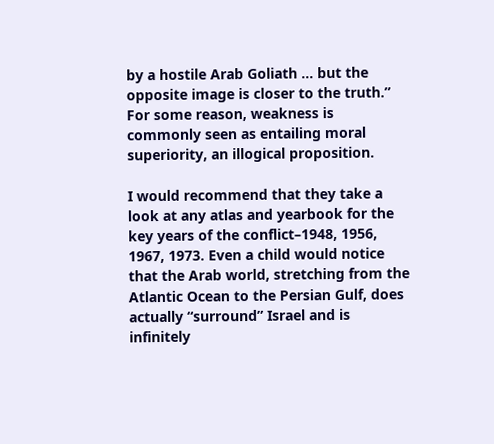by a hostile Arab Goliath … but the opposite image is closer to the truth.” For some reason, weakness is commonly seen as entailing moral superiority, an illogical proposition.

I would recommend that they take a look at any atlas and yearbook for the key years of the conflict–1948, 1956, 1967, 1973. Even a child would notice that the Arab world, stretching from the Atlantic Ocean to the Persian Gulf, does actually “surround” Israel and is infinitely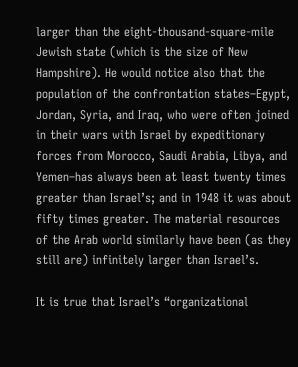larger than the eight-thousand-square-mile Jewish state (which is the size of New Hampshire). He would notice also that the population of the confrontation states–Egypt, Jordan, Syria, and Iraq, who were often joined in their wars with Israel by expeditionary forces from Morocco, Saudi Arabia, Libya, and Yemen–has always been at least twenty times greater than Israel’s; and in 1948 it was about fifty times greater. The material resources of the Arab world similarly have been (as they still are) infinitely larger than Israel’s.

It is true that Israel’s “organizational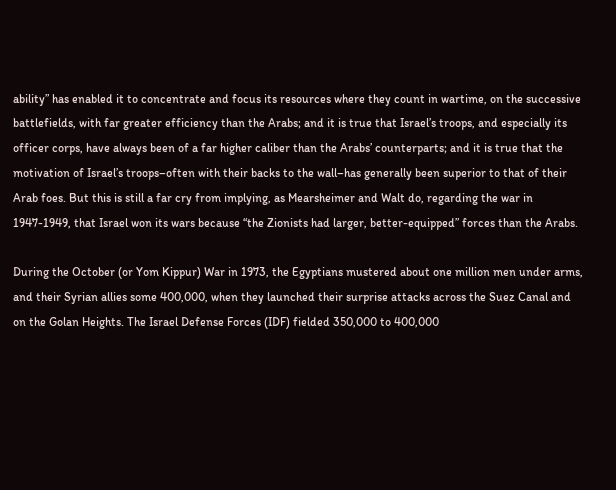ability” has enabled it to concentrate and focus its resources where they count in wartime, on the successive battlefields, with far greater efficiency than the Arabs; and it is true that Israel’s troops, and especially its officer corps, have always been of a far higher caliber than the Arabs’ counterparts; and it is true that the motivation of Israel’s troops–often with their backs to the wall–has generally been superior to that of their Arab foes. But this is still a far cry from implying, as Mearsheimer and Walt do, regarding the war in 1947-1949, that Israel won its wars because “the Zionists had larger, better-equipped” forces than the Arabs.

During the October (or Yom Kippur) War in 1973, the Egyptians mustered about one million men under arms, and their Syrian allies some 400,000, when they launched their surprise attacks across the Suez Canal and on the Golan Heights. The Israel Defense Forces (IDF) fielded 350,000 to 400,000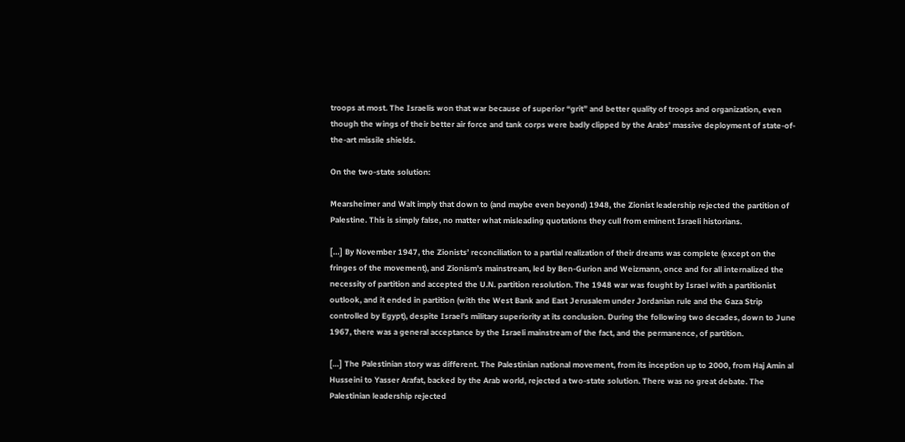troops at most. The Israelis won that war because of superior “grit” and better quality of troops and organization, even though the wings of their better air force and tank corps were badly clipped by the Arabs’ massive deployment of state-of-the-art missile shields.

On the two-state solution:

Mearsheimer and Walt imply that down to (and maybe even beyond) 1948, the Zionist leadership rejected the partition of Palestine. This is simply false, no matter what misleading quotations they cull from eminent Israeli historians.

[…] By November 1947, the Zionists’ reconciliation to a partial realization of their dreams was complete (except on the fringes of the movement), and Zionism’s mainstream, led by Ben-Gurion and Weizmann, once and for all internalized the necessity of partition and accepted the U.N. partition resolution. The 1948 war was fought by Israel with a partitionist outlook, and it ended in partition (with the West Bank and East Jerusalem under Jordanian rule and the Gaza Strip controlled by Egypt), despite Israel’s military superiority at its conclusion. During the following two decades, down to June 1967, there was a general acceptance by the Israeli mainstream of the fact, and the permanence, of partition.

[…] The Palestinian story was different. The Palestinian national movement, from its inception up to 2000, from Haj Amin al Husseini to Yasser Arafat, backed by the Arab world, rejected a two-state solution. There was no great debate. The Palestinian leadership rejected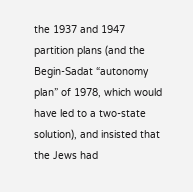the 1937 and 1947 partition plans (and the Begin-Sadat “autonomy plan” of 1978, which would have led to a two-state solution), and insisted that the Jews had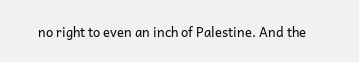no right to even an inch of Palestine. And the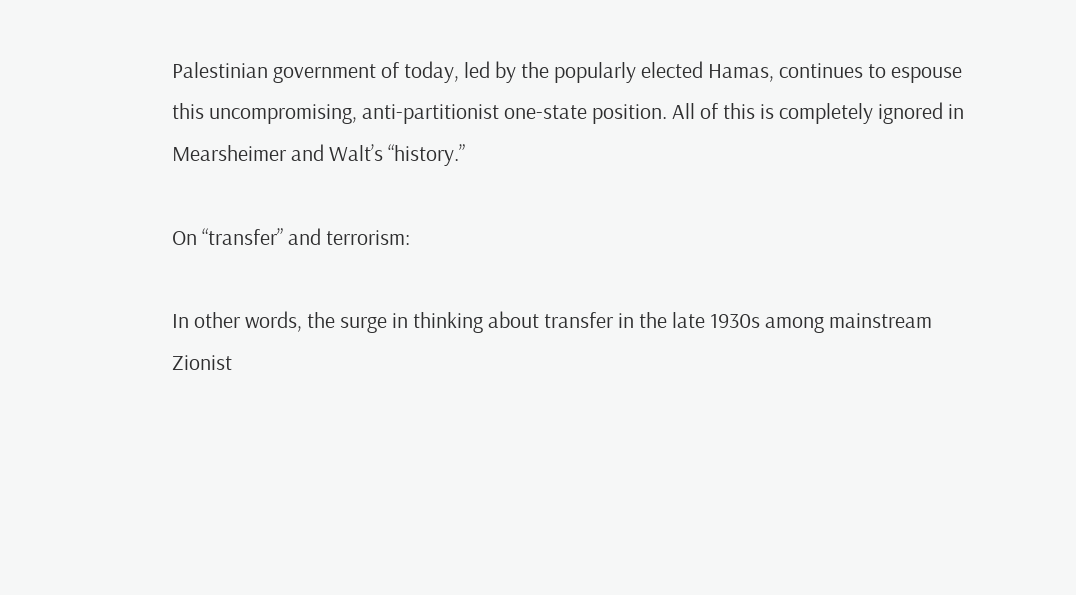Palestinian government of today, led by the popularly elected Hamas, continues to espouse this uncompromising, anti-partitionist one-state position. All of this is completely ignored in Mearsheimer and Walt’s “history.”

On “transfer” and terrorism:

In other words, the surge in thinking about transfer in the late 1930s among mainstream Zionist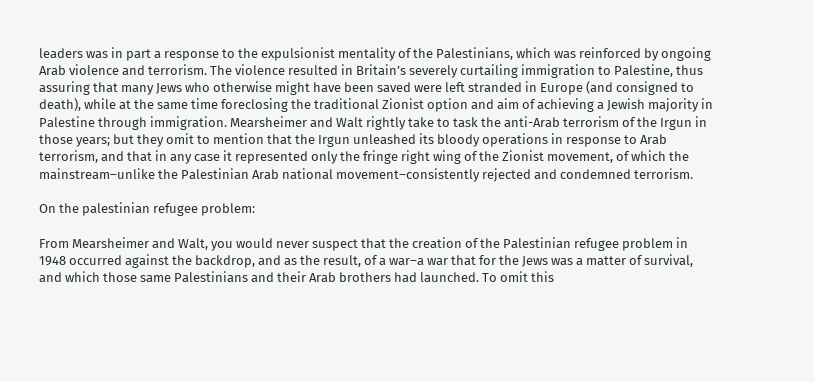leaders was in part a response to the expulsionist mentality of the Palestinians, which was reinforced by ongoing Arab violence and terrorism. The violence resulted in Britain’s severely curtailing immigration to Palestine, thus assuring that many Jews who otherwise might have been saved were left stranded in Europe (and consigned to death), while at the same time foreclosing the traditional Zionist option and aim of achieving a Jewish majority in Palestine through immigration. Mearsheimer and Walt rightly take to task the anti-Arab terrorism of the Irgun in those years; but they omit to mention that the Irgun unleashed its bloody operations in response to Arab terrorism, and that in any case it represented only the fringe right wing of the Zionist movement, of which the mainstream–unlike the Palestinian Arab national movement–consistently rejected and condemned terrorism.

On the palestinian refugee problem:

From Mearsheimer and Walt, you would never suspect that the creation of the Palestinian refugee problem in 1948 occurred against the backdrop, and as the result, of a war–a war that for the Jews was a matter of survival, and which those same Palestinians and their Arab brothers had launched. To omit this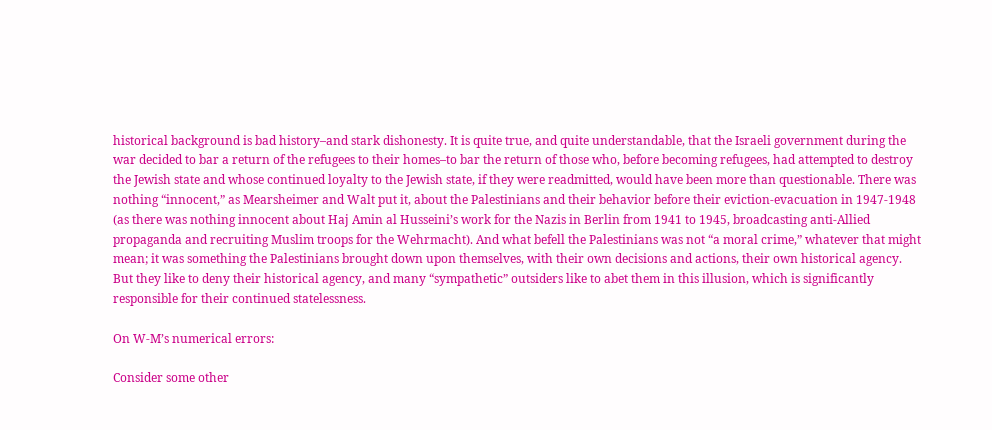historical background is bad history–and stark dishonesty. It is quite true, and quite understandable, that the Israeli government during the war decided to bar a return of the refugees to their homes–to bar the return of those who, before becoming refugees, had attempted to destroy the Jewish state and whose continued loyalty to the Jewish state, if they were readmitted, would have been more than questionable. There was nothing “innocent,” as Mearsheimer and Walt put it, about the Palestinians and their behavior before their eviction-evacuation in 1947-1948 (as there was nothing innocent about Haj Amin al Husseini’s work for the Nazis in Berlin from 1941 to 1945, broadcasting anti-Allied propaganda and recruiting Muslim troops for the Wehrmacht). And what befell the Palestinians was not “a moral crime,” whatever that might mean; it was something the Palestinians brought down upon themselves, with their own decisions and actions, their own historical agency. But they like to deny their historical agency, and many “sympathetic” outsiders like to abet them in this illusion, which is significantly responsible for their continued statelessness.

On W-M’s numerical errors:

Consider some other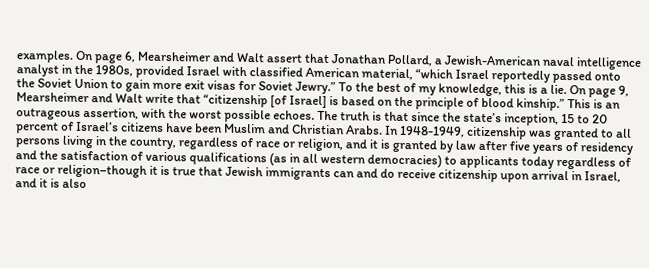examples. On page 6, Mearsheimer and Walt assert that Jonathan Pollard, a Jewish-American naval intelligence analyst in the 1980s, provided Israel with classified American material, “which Israel reportedly passed onto the Soviet Union to gain more exit visas for Soviet Jewry.” To the best of my knowledge, this is a lie. On page 9, Mearsheimer and Walt write that “citizenship [of Israel] is based on the principle of blood kinship.” This is an outrageous assertion, with the worst possible echoes. The truth is that since the state’s inception, 15 to 20 percent of Israel’s citizens have been Muslim and Christian Arabs. In 1948-1949, citizenship was granted to all persons living in the country, regardless of race or religion, and it is granted by law after five years of residency and the satisfaction of various qualifications (as in all western democracies) to applicants today regardless of race or religion–though it is true that Jewish immigrants can and do receive citizenship upon arrival in Israel, and it is also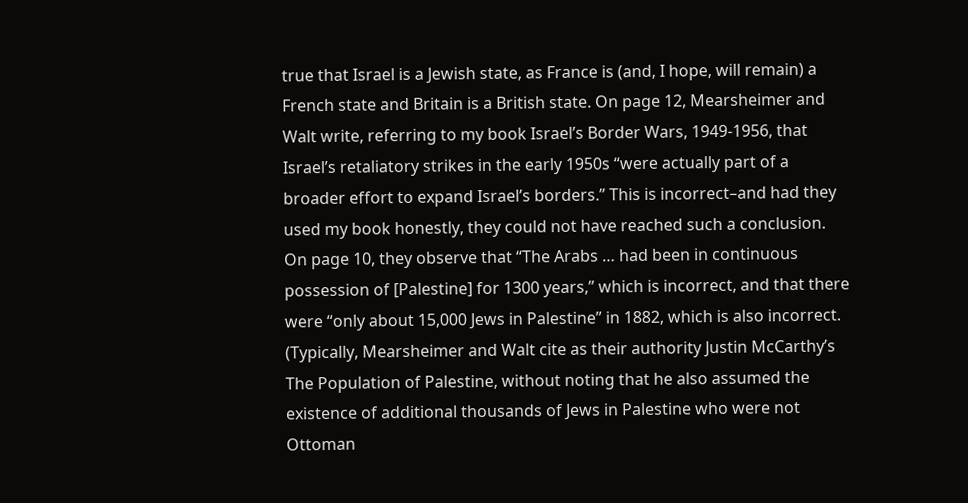true that Israel is a Jewish state, as France is (and, I hope, will remain) a French state and Britain is a British state. On page 12, Mearsheimer and Walt write, referring to my book Israel’s Border Wars, 1949-1956, that Israel’s retaliatory strikes in the early 1950s “were actually part of a broader effort to expand Israel’s borders.” This is incorrect–and had they used my book honestly, they could not have reached such a conclusion. On page 10, they observe that “The Arabs … had been in continuous possession of [Palestine] for 1300 years,” which is incorrect, and that there were “only about 15,000 Jews in Palestine” in 1882, which is also incorrect. (Typically, Mearsheimer and Walt cite as their authority Justin McCarthy’s The Population of Palestine, without noting that he also assumed the existence of additional thousands of Jews in Palestine who were not Ottoman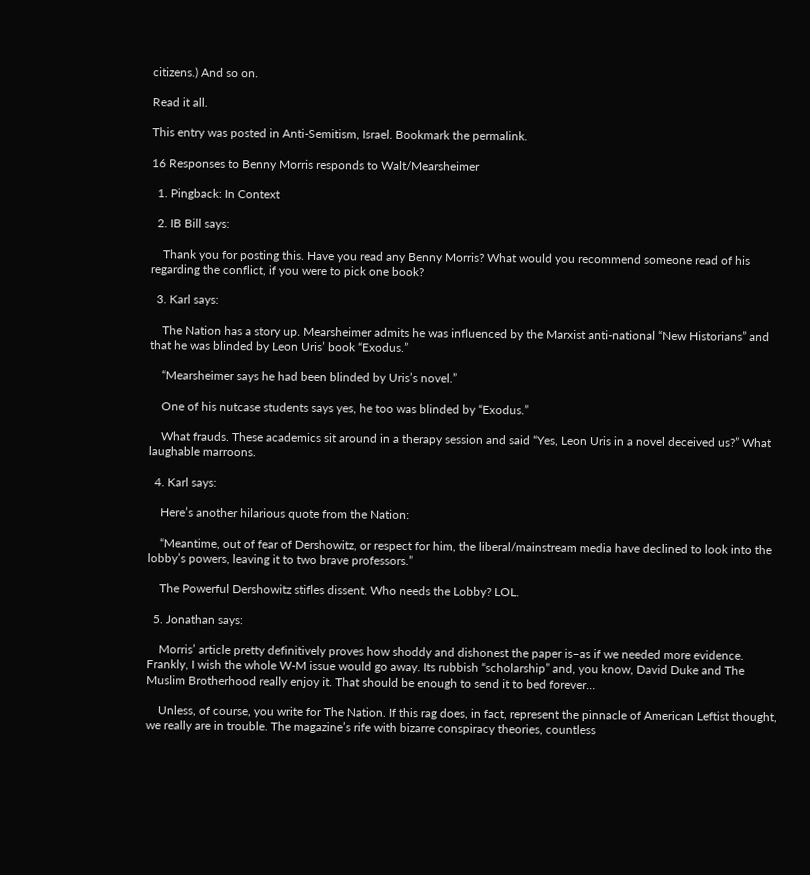citizens.) And so on.

Read it all.

This entry was posted in Anti-Semitism, Israel. Bookmark the permalink.

16 Responses to Benny Morris responds to Walt/Mearsheimer

  1. Pingback: In Context

  2. IB Bill says:

    Thank you for posting this. Have you read any Benny Morris? What would you recommend someone read of his regarding the conflict, if you were to pick one book?

  3. Karl says:

    The Nation has a story up. Mearsheimer admits he was influenced by the Marxist anti-national “New Historians” and that he was blinded by Leon Uris’ book “Exodus.”

    “Mearsheimer says he had been blinded by Uris’s novel.”

    One of his nutcase students says yes, he too was blinded by “Exodus.”

    What frauds. These academics sit around in a therapy session and said “Yes, Leon Uris in a novel deceived us?” What laughable marroons.

  4. Karl says:

    Here’s another hilarious quote from the Nation:

    “Meantime, out of fear of Dershowitz, or respect for him, the liberal/mainstream media have declined to look into the lobby’s powers, leaving it to two brave professors.”

    The Powerful Dershowitz stifles dissent. Who needs the Lobby? LOL.

  5. Jonathan says:

    Morris’ article pretty definitively proves how shoddy and dishonest the paper is–as if we needed more evidence. Frankly, I wish the whole W-M issue would go away. Its rubbish “scholarship” and, you know, David Duke and The Muslim Brotherhood really enjoy it. That should be enough to send it to bed forever…

    Unless, of course, you write for The Nation. If this rag does, in fact, represent the pinnacle of American Leftist thought, we really are in trouble. The magazine’s rife with bizarre conspiracy theories, countless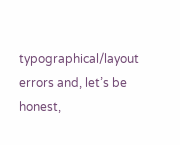typographical/layout errors and, let’s be honest,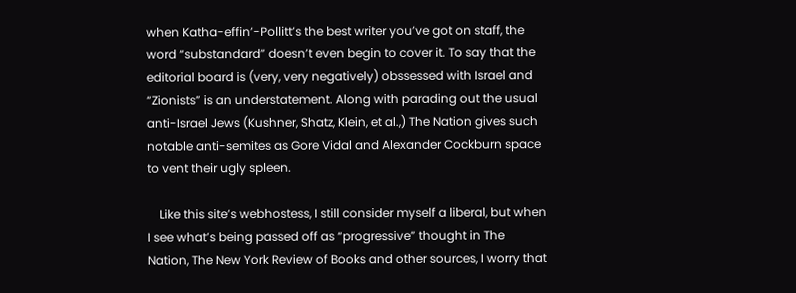when Katha-effin’-Pollitt’s the best writer you’ve got on staff, the word “substandard” doesn’t even begin to cover it. To say that the editorial board is (very, very negatively) obssessed with Israel and “Zionists” is an understatement. Along with parading out the usual anti-Israel Jews (Kushner, Shatz, Klein, et al.,) The Nation gives such notable anti-semites as Gore Vidal and Alexander Cockburn space to vent their ugly spleen.

    Like this site’s webhostess, I still consider myself a liberal, but when I see what’s being passed off as “progressive” thought in The Nation, The New York Review of Books and other sources, I worry that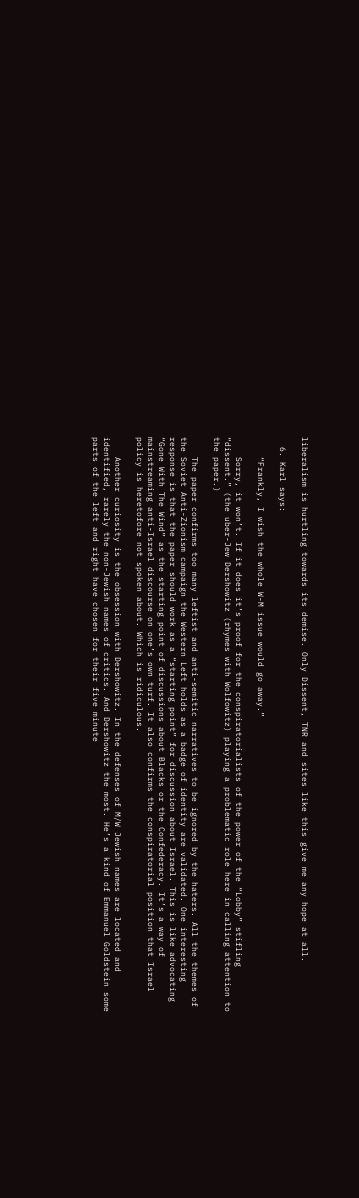liberalism is hurtling towards its demise. Only Dissent, TNR and sites like this give me any hope at all.

  6. Karl says:

    “Frankly, I wish the whole W-M issue would go away.”

    Sorry, it won’t. If it does it’s proof for the conspiratorialists of the power of the “Lobby” stifling “dissent.” (the uber-Jew Dershowitz (rhymes with Wolfowitz) playing a problematic role here in calling attention to the paper.)

    The paper confirms too many leftist and anti-semitic narratives to be ignored by the haters. All the themes of the Soviet Anti-Zionism campaign the Western Left holds as a badge of identity are validated. One interesting response is that the paper should work as a “starting point” for discussion about Israel. This is like advocating “Gone With The Wind” as the starting point of discussions about Blacks or the Confederacy. It’s a way of mainstreaming anti-Israel discourse on one’s own turf. It also confirms the conspiratorial position that Israel policy is heretofore not spoken about. Which is ridiculous.

    Another curiosity is the obsession with Dershowitz. In the defenses of M/W Jewish names are located and identified, rarely the non-Jewish names of critics. And Dershowitz the most. He’s a kind of Emmanuel Goldstein some parts of the left and right have chosen for their five minute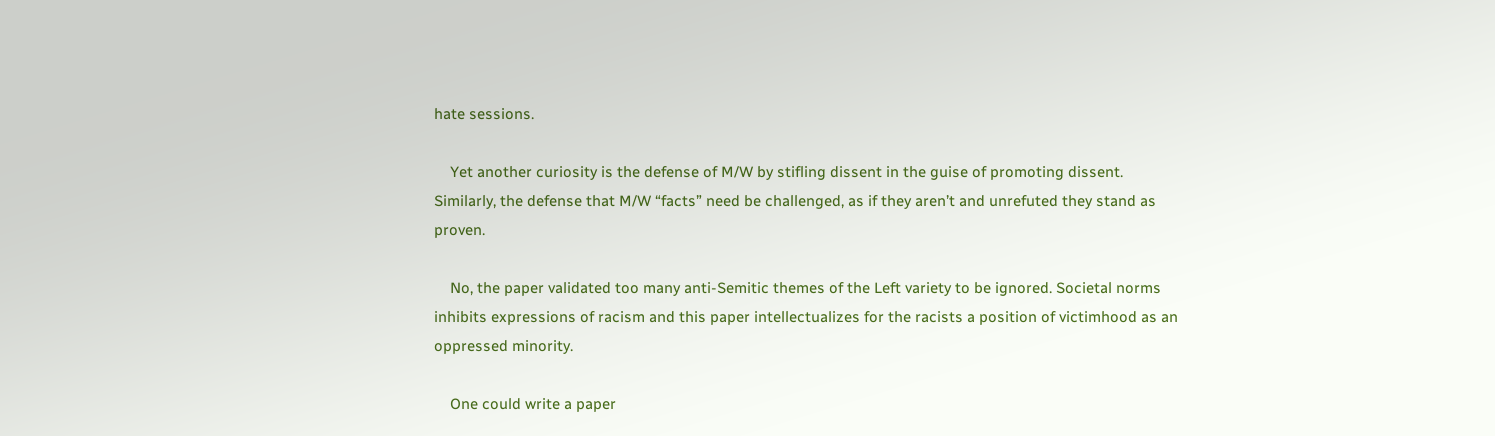hate sessions.

    Yet another curiosity is the defense of M/W by stifling dissent in the guise of promoting dissent. Similarly, the defense that M/W “facts” need be challenged, as if they aren’t and unrefuted they stand as proven.

    No, the paper validated too many anti-Semitic themes of the Left variety to be ignored. Societal norms inhibits expressions of racism and this paper intellectualizes for the racists a position of victimhood as an oppressed minority.

    One could write a paper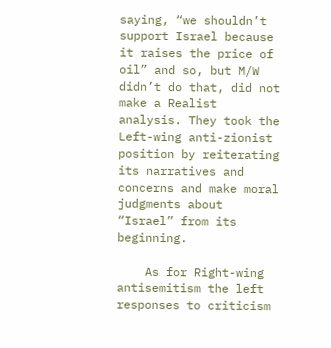saying, “we shouldn’t support Israel because it raises the price of oil” and so, but M/W didn’t do that, did not make a Realist analysis. They took the Left-wing anti-zionist position by reiterating its narratives and concerns and make moral judgments about “Israel” from its beginning.

    As for Right-wing antisemitism the left responses to criticism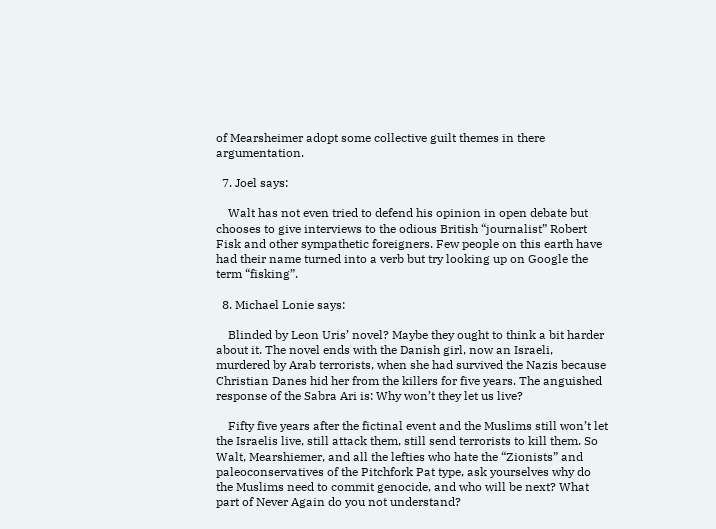of Mearsheimer adopt some collective guilt themes in there argumentation.

  7. Joel says:

    Walt has not even tried to defend his opinion in open debate but chooses to give interviews to the odious British “journalist” Robert Fisk and other sympathetic foreigners. Few people on this earth have had their name turned into a verb but try looking up on Google the term “fisking”.

  8. Michael Lonie says:

    Blinded by Leon Uris’ novel? Maybe they ought to think a bit harder about it. The novel ends with the Danish girl, now an Israeli, murdered by Arab terrorists, when she had survived the Nazis because Christian Danes hid her from the killers for five years. The anguished response of the Sabra Ari is: Why won’t they let us live?

    Fifty five years after the fictinal event and the Muslims still won’t let the Israelis live, still attack them, still send terrorists to kill them. So Walt, Mearshiemer, and all the lefties who hate the “Zionists” and paleoconservatives of the Pitchfork Pat type, ask yourselves why do the Muslims need to commit genocide, and who will be next? What part of Never Again do you not understand?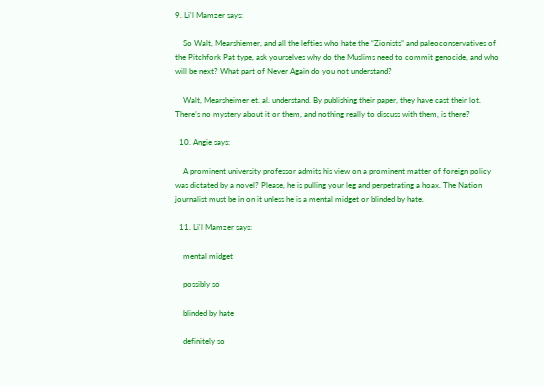9. Li'l Mamzer says:

    So Walt, Mearshiemer, and all the lefties who hate the “Zionists” and paleoconservatives of the Pitchfork Pat type, ask yourselves why do the Muslims need to commit genocide, and who will be next? What part of Never Again do you not understand?

    Walt, Mearsheimer et. al. understand. By publishing their paper, they have cast their lot. There’s no mystery about it or them, and nothing really to discuss with them, is there?

  10. Angie says:

    A prominent university professor admits his view on a prominent matter of foreign policy was dictated by a novel? Please, he is pulling your leg and perpetrating a hoax. The Nation journalist must be in on it unless he is a mental midget or blinded by hate.

  11. Li'l Mamzer says:

    mental midget

    possibly so

    blinded by hate

    definitely so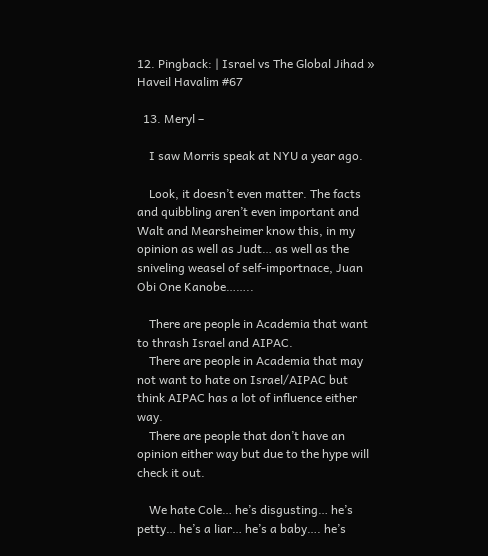12. Pingback: | Israel vs The Global Jihad » Haveil Havalim #67

  13. Meryl –

    I saw Morris speak at NYU a year ago.

    Look, it doesn’t even matter. The facts and quibbling aren’t even important and Walt and Mearsheimer know this, in my opinion as well as Judt… as well as the sniveling weasel of self-importnace, Juan Obi One Kanobe……..

    There are people in Academia that want to thrash Israel and AIPAC.
    There are people in Academia that may not want to hate on Israel/AIPAC but think AIPAC has a lot of influence either way.
    There are people that don’t have an opinion either way but due to the hype will check it out.

    We hate Cole… he’s disgusting… he’s petty… he’s a liar… he’s a baby…. he’s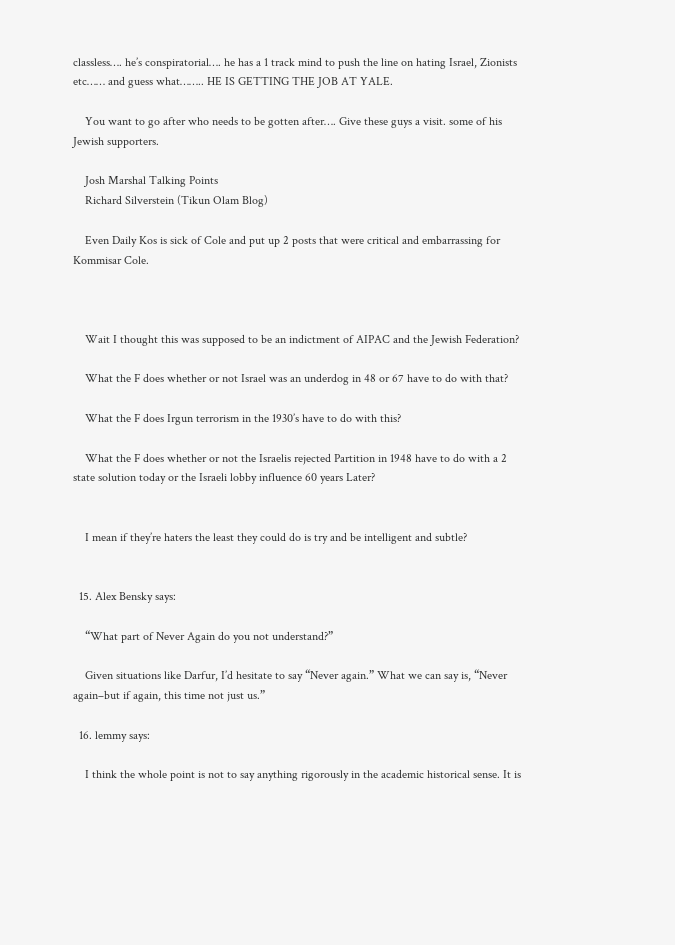classless…. he’s conspiratorial…. he has a 1 track mind to push the line on hating Israel, Zionists etc…… and guess what…….. HE IS GETTING THE JOB AT YALE.

    You want to go after who needs to be gotten after…. Give these guys a visit. some of his Jewish supporters.

    Josh Marshal Talking Points
    Richard Silverstein (Tikun Olam Blog)

    Even Daily Kos is sick of Cole and put up 2 posts that were critical and embarrassing for Kommisar Cole.



    Wait I thought this was supposed to be an indictment of AIPAC and the Jewish Federation?

    What the F does whether or not Israel was an underdog in 48 or 67 have to do with that?

    What the F does Irgun terrorism in the 1930’s have to do with this?

    What the F does whether or not the Israelis rejected Partition in 1948 have to do with a 2 state solution today or the Israeli lobby influence 60 years Later?


    I mean if they’re haters the least they could do is try and be intelligent and subtle?


  15. Alex Bensky says:

    “What part of Never Again do you not understand?”

    Given situations like Darfur, I’d hesitate to say “Never again.” What we can say is, “Never again–but if again, this time not just us.”

  16. lemmy says:

    I think the whole point is not to say anything rigorously in the academic historical sense. It is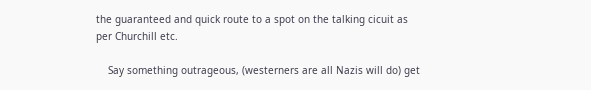the guaranteed and quick route to a spot on the talking cicuit as per Churchill etc.

    Say something outrageous, (westerners are all Nazis will do) get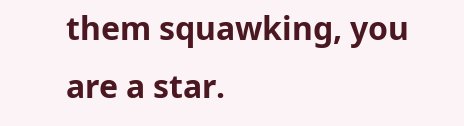them squawking, you are a star.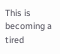This is becoming a tired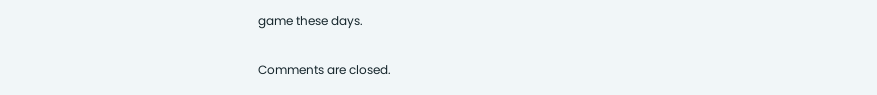game these days.

Comments are closed.